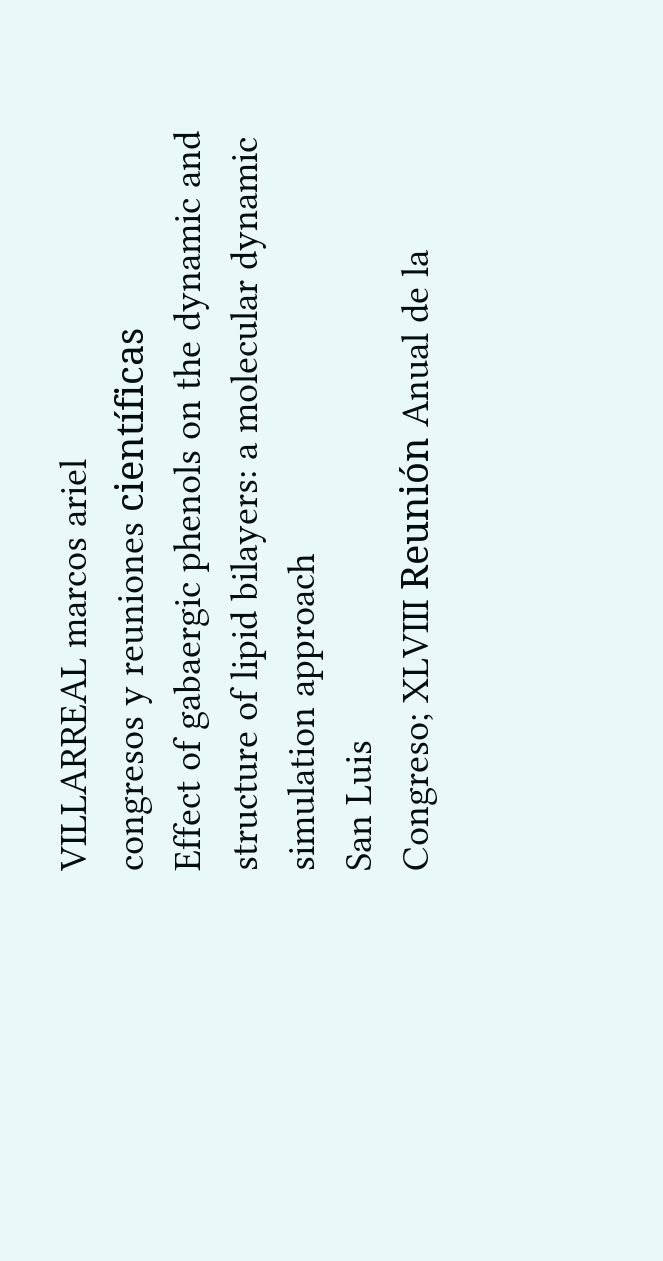VILLARREAL marcos ariel
congresos y reuniones científicas
Effect of gabaergic phenols on the dynamic and structure of lipid bilayers: a molecular dynamic simulation approach
San Luis
Congreso; XLVIII Reunión Anual de la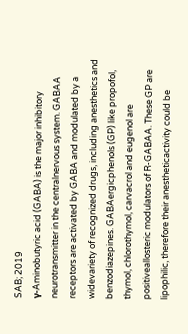SAB; 2019
γ-Aminobutyric acid (GABA) is the major inhibitory neurotransmitter in the centralnervous system. GABAA receptors are activated by GABA and modulated by a widevariety of recognized drugs, including anesthetics and benzodiazepines. GABAergicphenols (GP) like propofol, thymol, chlorothymol, carvacrol and eugenol are positiveallosteric modulators of R-GABAA. These GP are lipophilic, therefore their anestheticactivity could be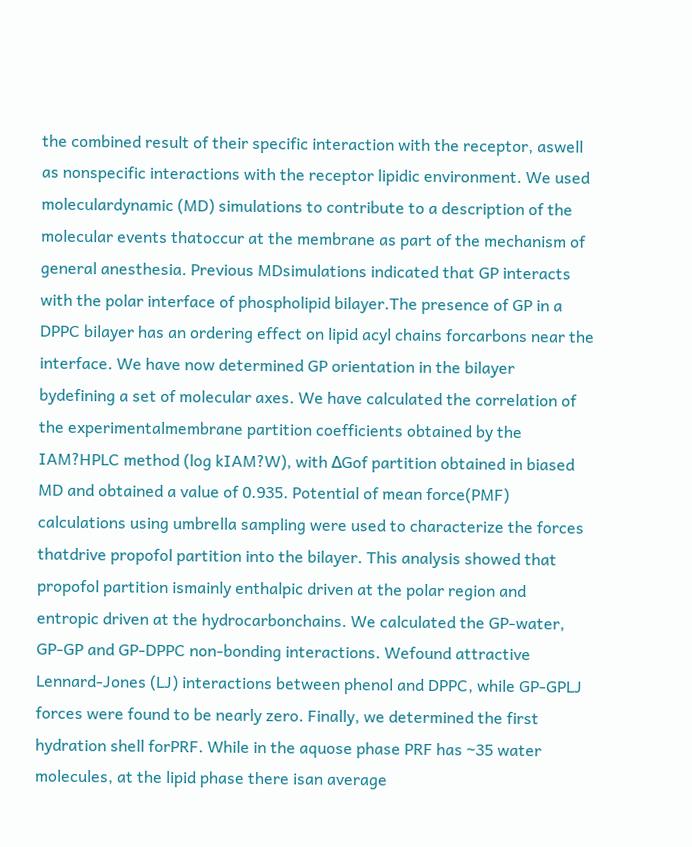the combined result of their specific interaction with the receptor, aswell as nonspecific interactions with the receptor lipidic environment. We used moleculardynamic (MD) simulations to contribute to a description of the molecular events thatoccur at the membrane as part of the mechanism of general anesthesia. Previous MDsimulations indicated that GP interacts with the polar interface of phospholipid bilayer.The presence of GP in a DPPC bilayer has an ordering effect on lipid acyl chains forcarbons near the interface. We have now determined GP orientation in the bilayer bydefining a set of molecular axes. We have calculated the correlation of the experimentalmembrane partition coefficients obtained by the IAM?HPLC method (log kIAM?W), with ΔGof partition obtained in biased MD and obtained a value of 0.935. Potential of mean force(PMF) calculations using umbrella sampling were used to characterize the forces thatdrive propofol partition into the bilayer. This analysis showed that propofol partition ismainly enthalpic driven at the polar region and entropic driven at the hydrocarbonchains. We calculated the GP-water, GP-GP and GP-DPPC non-bonding interactions. Wefound attractive Lennard-Jones (LJ) interactions between phenol and DPPC, while GP-GPLJ forces were found to be nearly zero. Finally, we determined the first hydration shell forPRF. While in the aquose phase PRF has ~35 water molecules, at the lipid phase there isan average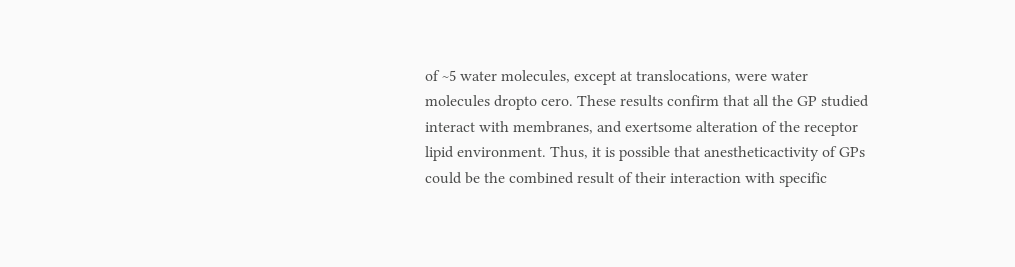of ~5 water molecules, except at translocations, were water molecules dropto cero. These results confirm that all the GP studied interact with membranes, and exertsome alteration of the receptor lipid environment. Thus, it is possible that anestheticactivity of GPs could be the combined result of their interaction with specific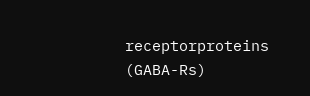receptorproteins (GABA-Rs)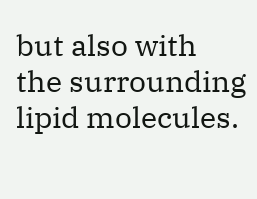but also with the surrounding lipid molecules.